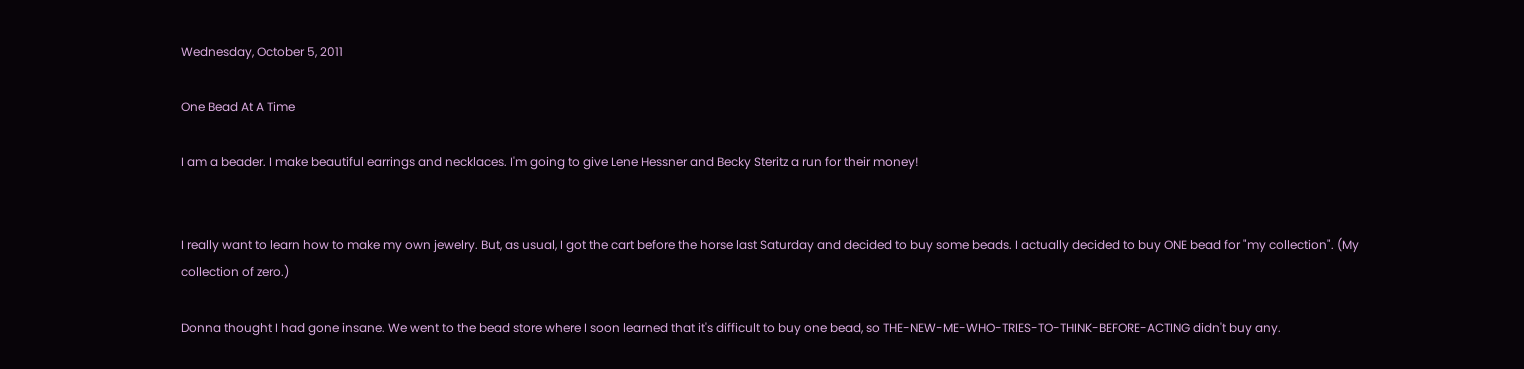Wednesday, October 5, 2011

One Bead At A Time

I am a beader. I make beautiful earrings and necklaces. I'm going to give Lene Hessner and Becky Steritz a run for their money!


I really want to learn how to make my own jewelry. But, as usual, I got the cart before the horse last Saturday and decided to buy some beads. I actually decided to buy ONE bead for "my collection". (My collection of zero.)

Donna thought I had gone insane. We went to the bead store where I soon learned that it's difficult to buy one bead, so THE-NEW-ME-WHO-TRIES-TO-THINK-BEFORE-ACTING didn't buy any.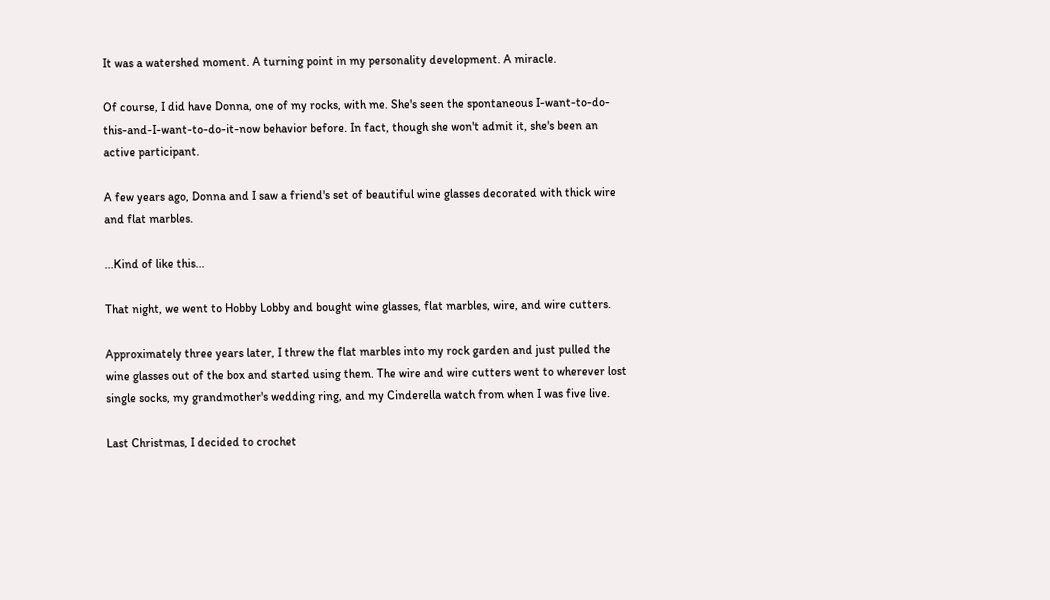It was a watershed moment. A turning point in my personality development. A miracle.

Of course, I did have Donna, one of my rocks, with me. She's seen the spontaneous I-want-to-do-this-and-I-want-to-do-it-now behavior before. In fact, though she won't admit it, she's been an active participant.

A few years ago, Donna and I saw a friend's set of beautiful wine glasses decorated with thick wire and flat marbles.

...Kind of like this...

That night, we went to Hobby Lobby and bought wine glasses, flat marbles, wire, and wire cutters.

Approximately three years later, I threw the flat marbles into my rock garden and just pulled the wine glasses out of the box and started using them. The wire and wire cutters went to wherever lost single socks, my grandmother's wedding ring, and my Cinderella watch from when I was five live.

Last Christmas, I decided to crochet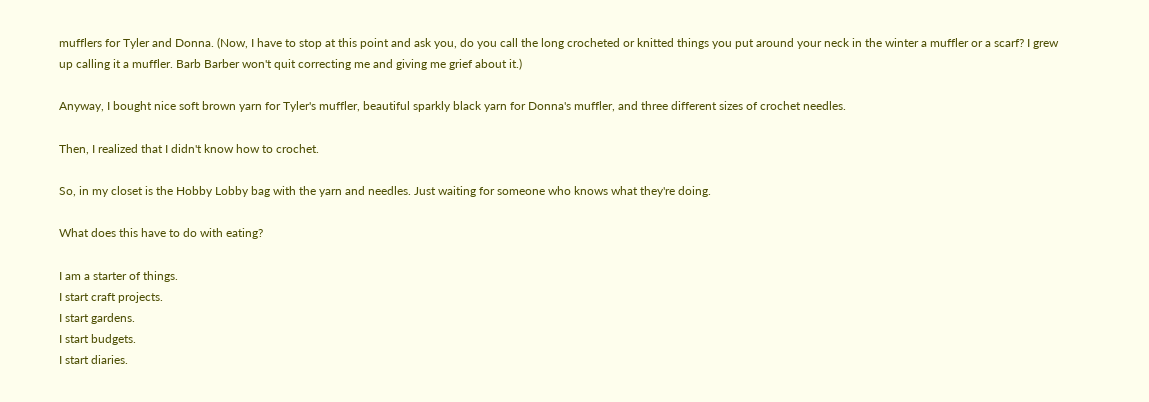mufflers for Tyler and Donna. (Now, I have to stop at this point and ask you, do you call the long crocheted or knitted things you put around your neck in the winter a muffler or a scarf? I grew up calling it a muffler. Barb Barber won't quit correcting me and giving me grief about it.)

Anyway, I bought nice soft brown yarn for Tyler's muffler, beautiful sparkly black yarn for Donna's muffler, and three different sizes of crochet needles.

Then, I realized that I didn't know how to crochet.

So, in my closet is the Hobby Lobby bag with the yarn and needles. Just waiting for someone who knows what they're doing.

What does this have to do with eating?

I am a starter of things.
I start craft projects.
I start gardens.
I start budgets.
I start diaries.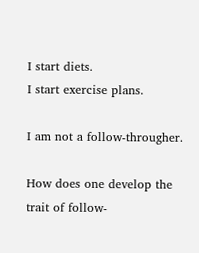I start diets.
I start exercise plans.

I am not a follow-througher.

How does one develop the trait of follow-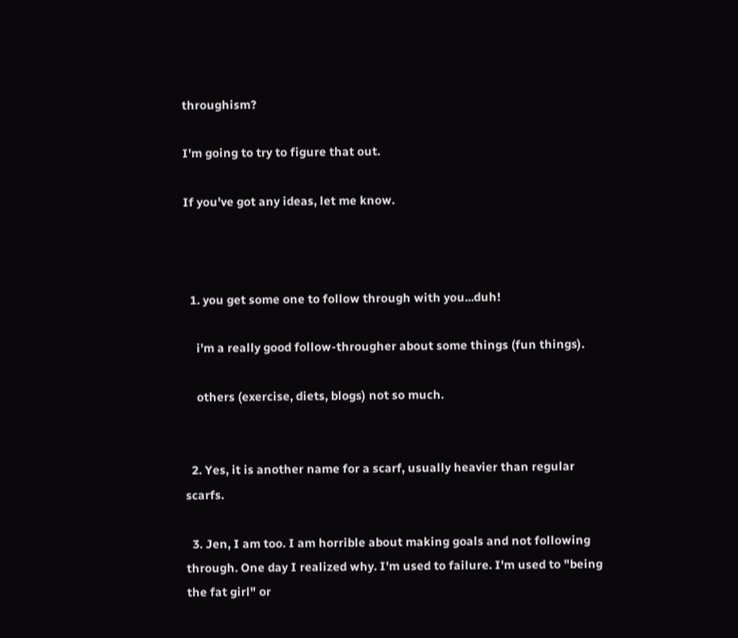throughism?

I'm going to try to figure that out.

If you've got any ideas, let me know.



  1. you get some one to follow through with you...duh!

    i'm a really good follow-througher about some things (fun things).

    others (exercise, diets, blogs) not so much.


  2. Yes, it is another name for a scarf, usually heavier than regular scarfs.

  3. Jen, I am too. I am horrible about making goals and not following through. One day I realized why. I'm used to failure. I'm used to "being the fat girl" or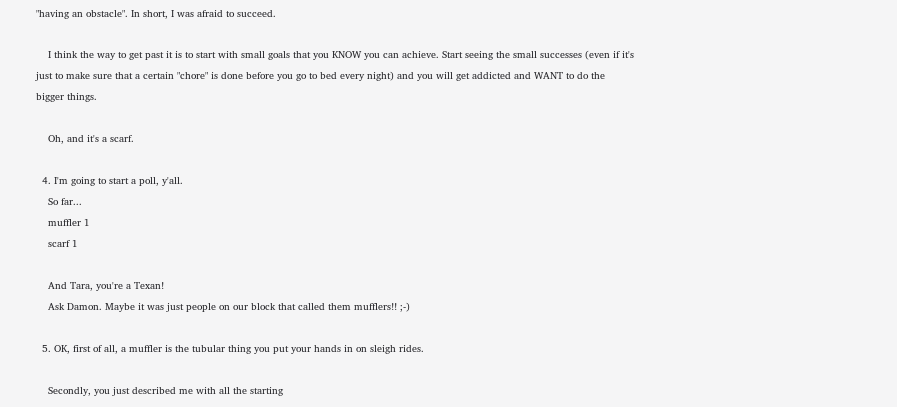"having an obstacle". In short, I was afraid to succeed.

    I think the way to get past it is to start with small goals that you KNOW you can achieve. Start seeing the small successes (even if it's just to make sure that a certain "chore" is done before you go to bed every night) and you will get addicted and WANT to do the bigger things.

    Oh, and it's a scarf.

  4. I'm going to start a poll, y'all.
    So far...
    muffler 1
    scarf 1

    And Tara, you're a Texan!
    Ask Damon. Maybe it was just people on our block that called them mufflers!! ;-)

  5. OK, first of all, a muffler is the tubular thing you put your hands in on sleigh rides.

    Secondly, you just described me with all the starting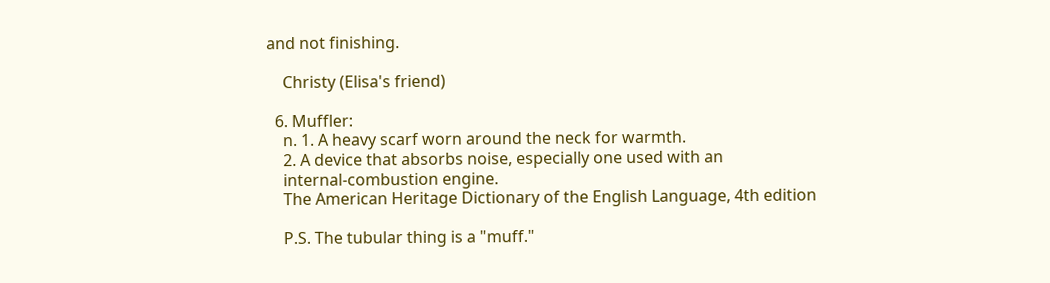and not finishing.

    Christy (Elisa's friend)

  6. Muffler:
    n. 1. A heavy scarf worn around the neck for warmth.
    2. A device that absorbs noise, especially one used with an
    internal-combustion engine.
    The American Heritage Dictionary of the English Language, 4th edition

    P.S. The tubular thing is a "muff."